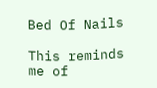Bed Of Nails

This reminds me of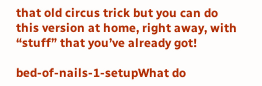that old circus trick but you can do this version at home, right away, with “stuff” that you’ve already got!

bed-of-nails-1-setupWhat do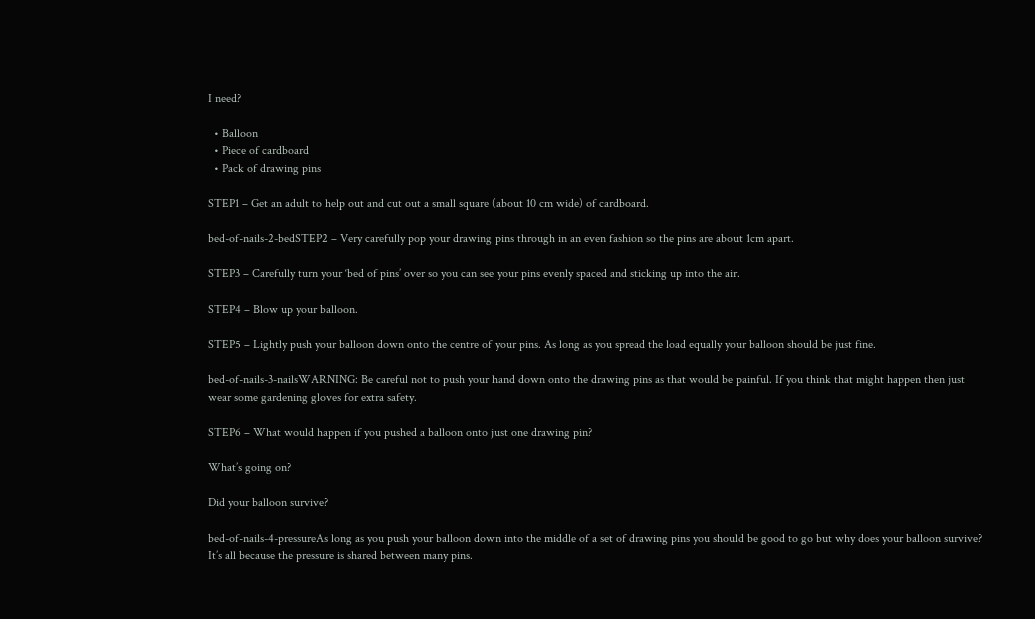I need?

  • Balloon
  • Piece of cardboard
  • Pack of drawing pins

STEP1 – Get an adult to help out and cut out a small square (about 10 cm wide) of cardboard.

bed-of-nails-2-bedSTEP2 – Very carefully pop your drawing pins through in an even fashion so the pins are about 1cm apart.

STEP3 – Carefully turn your ‘bed of pins’ over so you can see your pins evenly spaced and sticking up into the air.

STEP4 – Blow up your balloon.

STEP5 – Lightly push your balloon down onto the centre of your pins. As long as you spread the load equally your balloon should be just fine.

bed-of-nails-3-nailsWARNING: Be careful not to push your hand down onto the drawing pins as that would be painful. If you think that might happen then just wear some gardening gloves for extra safety.

STEP6 – What would happen if you pushed a balloon onto just one drawing pin?

What’s going on?

Did your balloon survive?

bed-of-nails-4-pressureAs long as you push your balloon down into the middle of a set of drawing pins you should be good to go but why does your balloon survive? It’s all because the pressure is shared between many pins.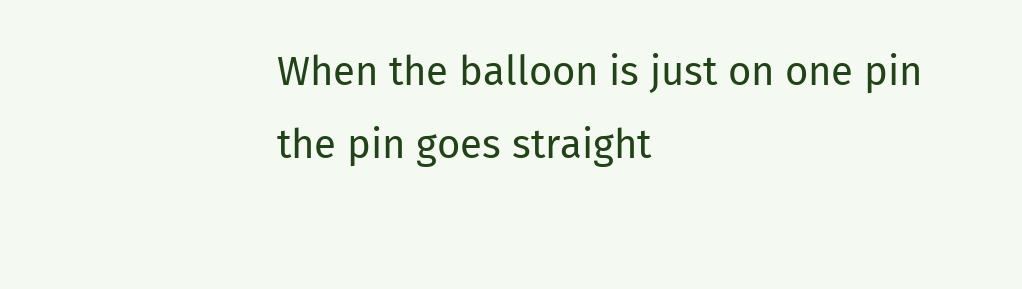When the balloon is just on one pin the pin goes straight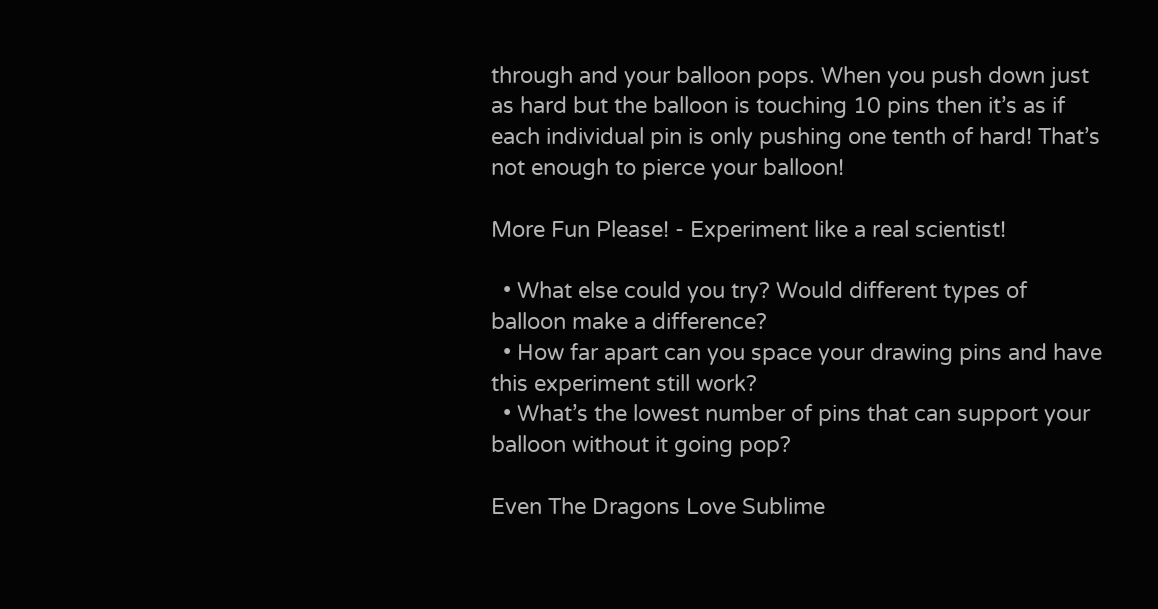through and your balloon pops. When you push down just as hard but the balloon is touching 10 pins then it’s as if each individual pin is only pushing one tenth of hard! That’s not enough to pierce your balloon!

More Fun Please! - Experiment like a real scientist!

  • What else could you try? Would different types of balloon make a difference?
  • How far apart can you space your drawing pins and have this experiment still work?
  • What’s the lowest number of pins that can support your balloon without it going pop?

Even The Dragons Love Sublime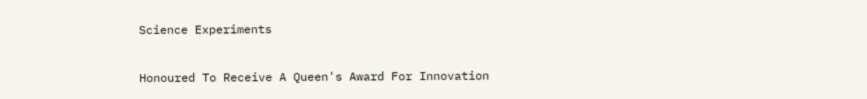Science Experiments

Honoured To Receive A Queen's Award For Innovation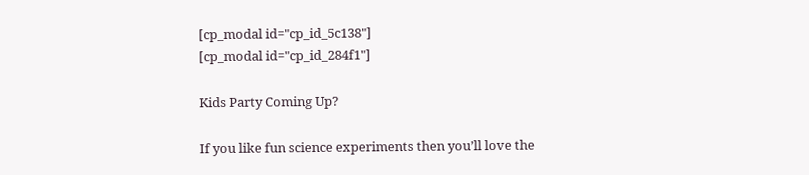[cp_modal id="cp_id_5c138"]
[cp_modal id="cp_id_284f1"]

Kids Party Coming Up?

If you like fun science experiments then you’ll love the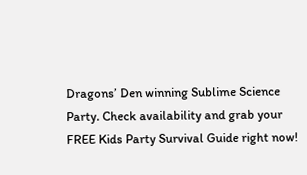Dragons’ Den winning Sublime Science Party. Check availability and grab your FREE Kids Party Survival Guide right now!